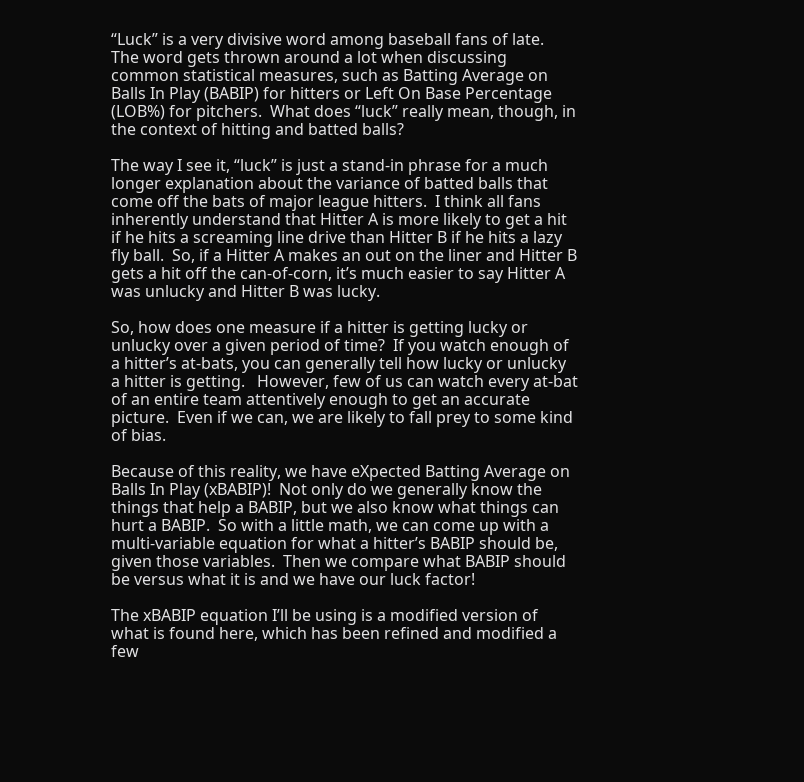“Luck” is a very divisive word among baseball fans of late.  The word gets thrown around a lot when discussing common statistical measures, such as Batting Average on Balls In Play (BABIP) for hitters or Left On Base Percentage (LOB%) for pitchers.  What does “luck” really mean, though, in the context of hitting and batted balls?

The way I see it, “luck” is just a stand-in phrase for a much longer explanation about the variance of batted balls that come off the bats of major league hitters.  I think all fans inherently understand that Hitter A is more likely to get a hit if he hits a screaming line drive than Hitter B if he hits a lazy fly ball.  So, if a Hitter A makes an out on the liner and Hitter B gets a hit off the can-of-corn, it’s much easier to say Hitter A was unlucky and Hitter B was lucky.

So, how does one measure if a hitter is getting lucky or unlucky over a given period of time?  If you watch enough of a hitter’s at-bats, you can generally tell how lucky or unlucky a hitter is getting.   However, few of us can watch every at-bat of an entire team attentively enough to get an accurate picture.  Even if we can, we are likely to fall prey to some kind of bias.

Because of this reality, we have eXpected Batting Average on Balls In Play (xBABIP)!  Not only do we generally know the things that help a BABIP, but we also know what things can hurt a BABIP.  So with a little math, we can come up with a multi-variable equation for what a hitter’s BABIP should be, given those variables.  Then we compare what BABIP should be versus what it is and we have our luck factor!

The xBABIP equation I’ll be using is a modified version of what is found here, which has been refined and modified a few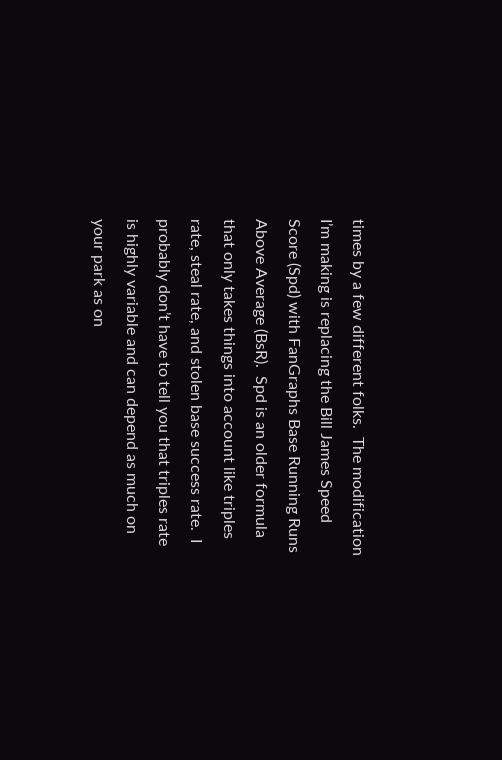times by a few different folks.  The modification I’m making is replacing the Bill James Speed Score (Spd) with FanGraphs Base Running Runs Above Average (BsR).  Spd is an older formula that only takes things into account like triples rate, steal rate, and stolen base success rate.  I probably don’t have to tell you that triples rate is highly variable and can depend as much on your park as on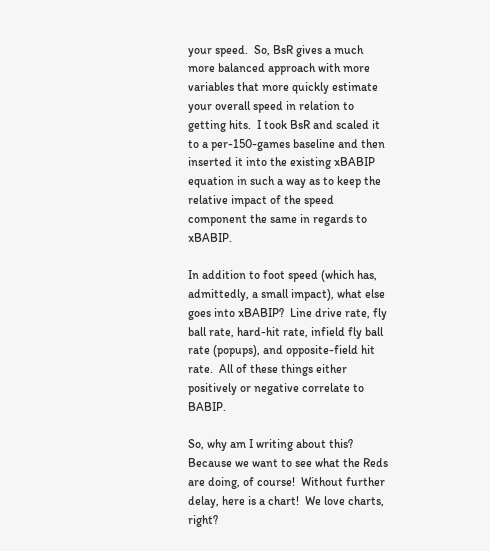your speed.  So, BsR gives a much more balanced approach with more variables that more quickly estimate your overall speed in relation to getting hits.  I took BsR and scaled it to a per-150-games baseline and then inserted it into the existing xBABIP equation in such a way as to keep the relative impact of the speed component the same in regards to xBABIP.

In addition to foot speed (which has, admittedly, a small impact), what else goes into xBABIP?  Line drive rate, fly ball rate, hard-hit rate, infield fly ball rate (popups), and opposite-field hit rate.  All of these things either positively or negative correlate to BABIP.

So, why am I writing about this?  Because we want to see what the Reds are doing, of course!  Without further delay, here is a chart!  We love charts, right?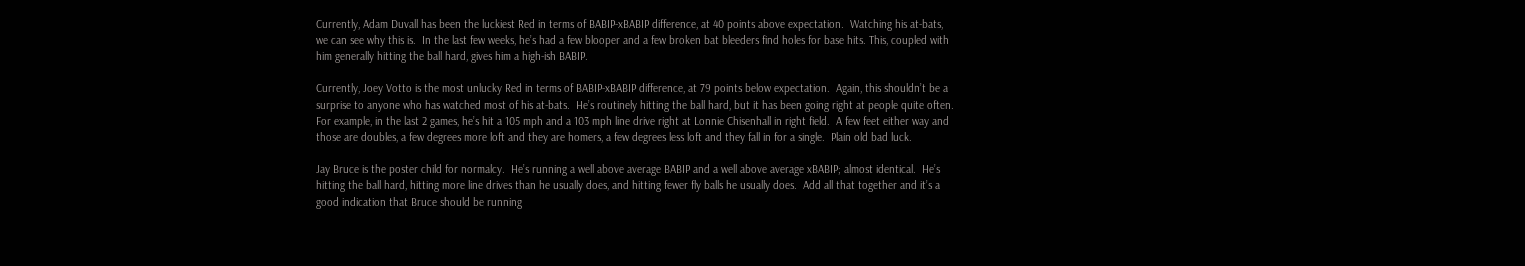Currently, Adam Duvall has been the luckiest Red in terms of BABIP-xBABIP difference, at 40 points above expectation.  Watching his at-bats, we can see why this is.  In the last few weeks, he’s had a few blooper and a few broken bat bleeders find holes for base hits. This, coupled with him generally hitting the ball hard, gives him a high-ish BABIP.

Currently, Joey Votto is the most unlucky Red in terms of BABIP-xBABIP difference, at 79 points below expectation.  Again, this shouldn’t be a surprise to anyone who has watched most of his at-bats.  He’s routinely hitting the ball hard, but it has been going right at people quite often.  For example, in the last 2 games, he’s hit a 105 mph and a 103 mph line drive right at Lonnie Chisenhall in right field.  A few feet either way and those are doubles, a few degrees more loft and they are homers, a few degrees less loft and they fall in for a single.  Plain old bad luck.

Jay Bruce is the poster child for normalcy.  He’s running a well above average BABIP and a well above average xBABIP; almost identical.  He’s hitting the ball hard, hitting more line drives than he usually does, and hitting fewer fly balls he usually does.  Add all that together and it’s a good indication that Bruce should be running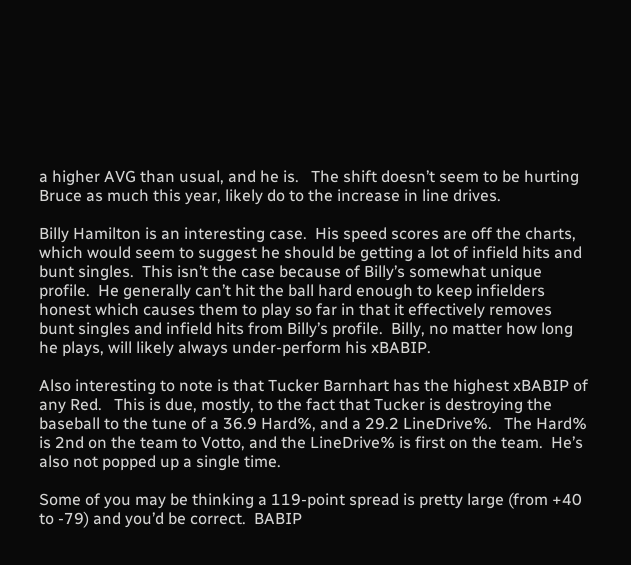a higher AVG than usual, and he is.   The shift doesn’t seem to be hurting Bruce as much this year, likely do to the increase in line drives.

Billy Hamilton is an interesting case.  His speed scores are off the charts, which would seem to suggest he should be getting a lot of infield hits and bunt singles.  This isn’t the case because of Billy’s somewhat unique profile.  He generally can’t hit the ball hard enough to keep infielders honest which causes them to play so far in that it effectively removes bunt singles and infield hits from Billy’s profile.  Billy, no matter how long he plays, will likely always under-perform his xBABIP.

Also interesting to note is that Tucker Barnhart has the highest xBABIP of any Red.   This is due, mostly, to the fact that Tucker is destroying the baseball to the tune of a 36.9 Hard%, and a 29.2 LineDrive%.   The Hard% is 2nd on the team to Votto, and the LineDrive% is first on the team.  He’s also not popped up a single time.

Some of you may be thinking a 119-point spread is pretty large (from +40 to -79) and you’d be correct.  BABIP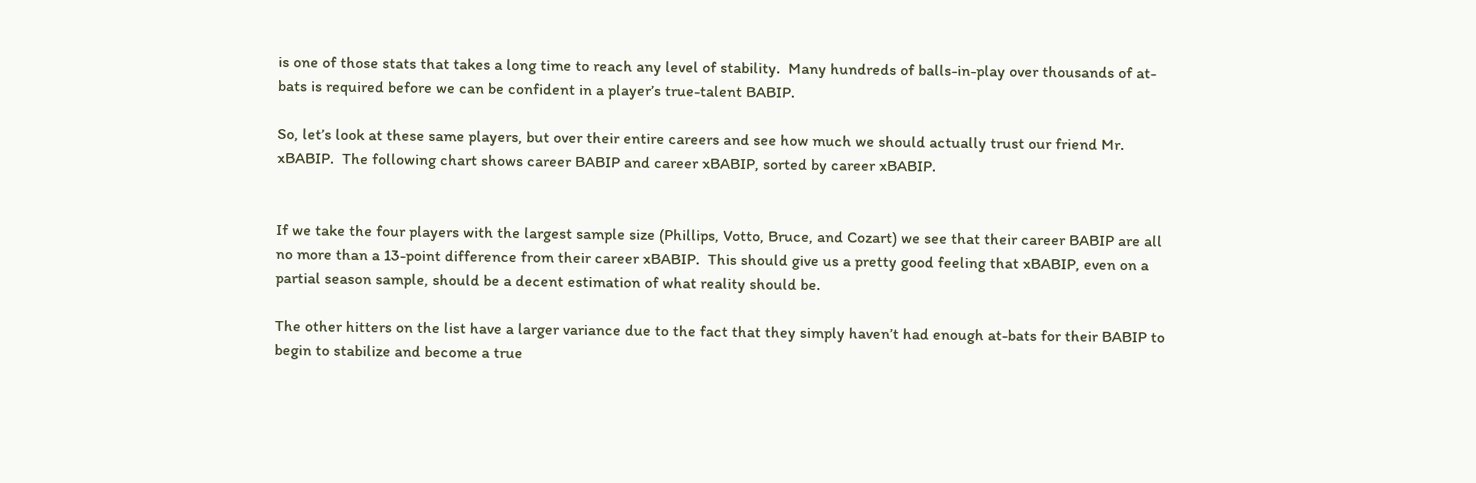is one of those stats that takes a long time to reach any level of stability.  Many hundreds of balls-in-play over thousands of at-bats is required before we can be confident in a player’s true-talent BABIP.

So, let’s look at these same players, but over their entire careers and see how much we should actually trust our friend Mr. xBABIP.  The following chart shows career BABIP and career xBABIP, sorted by career xBABIP.


If we take the four players with the largest sample size (Phillips, Votto, Bruce, and Cozart) we see that their career BABIP are all no more than a 13-point difference from their career xBABIP.  This should give us a pretty good feeling that xBABIP, even on a partial season sample, should be a decent estimation of what reality should be.

The other hitters on the list have a larger variance due to the fact that they simply haven’t had enough at-bats for their BABIP to begin to stabilize and become a true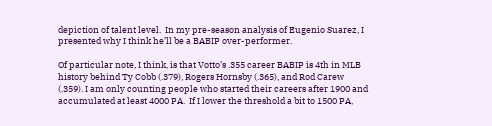depiction of talent level.  In my pre-season analysis of Eugenio Suarez, I presented why I think he’ll be a BABIP over-performer.

Of particular note, I think, is that Votto’s .355 career BABIP is 4th in MLB history behind Ty Cobb (.379), Rogers Hornsby (.365), and Rod Carew (.359). I am only counting people who started their careers after 1900 and accumulated at least 4000 PA.  If I lower the threshold a bit to 1500 PA,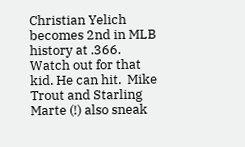Christian Yelich becomes 2nd in MLB history at .366.  Watch out for that kid. He can hit.  Mike Trout and Starling Marte (!) also sneak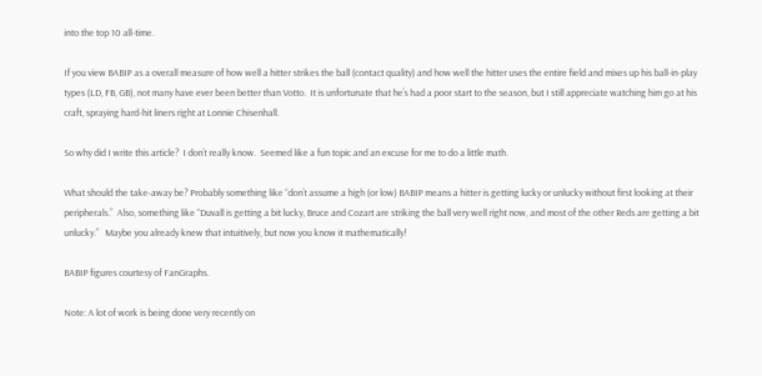into the top 10 all-time.

If you view BABIP as a overall measure of how well a hitter strikes the ball (contact quality) and how well the hitter uses the entire field and mixes up his ball-in-play types (LD, FB, GB), not many have ever been better than Votto.  It is unfortunate that he’s had a poor start to the season, but I still appreciate watching him go at his craft, spraying hard-hit liners right at Lonnie Chisenhall.

So why did I write this article?  I don’t really know.  Seemed like a fun topic and an excuse for me to do a little math.

What should the take-away be? Probably something like “don’t assume a high (or low) BABIP means a hitter is getting lucky or unlucky without first looking at their peripherals.”  Also, something like “Duvall is getting a bit lucky, Bruce and Cozart are striking the ball very well right now, and most of the other Reds are getting a bit unlucky.”   Maybe you already knew that intuitively, but now you know it mathematically!

BABIP figures courtesy of FanGraphs.

Note: A lot of work is being done very recently on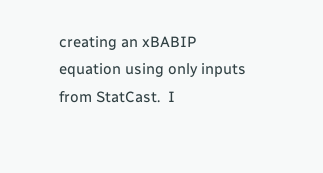creating an xBABIP equation using only inputs from StatCast.  I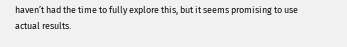haven’t had the time to fully explore this, but it seems promising to use actual results.